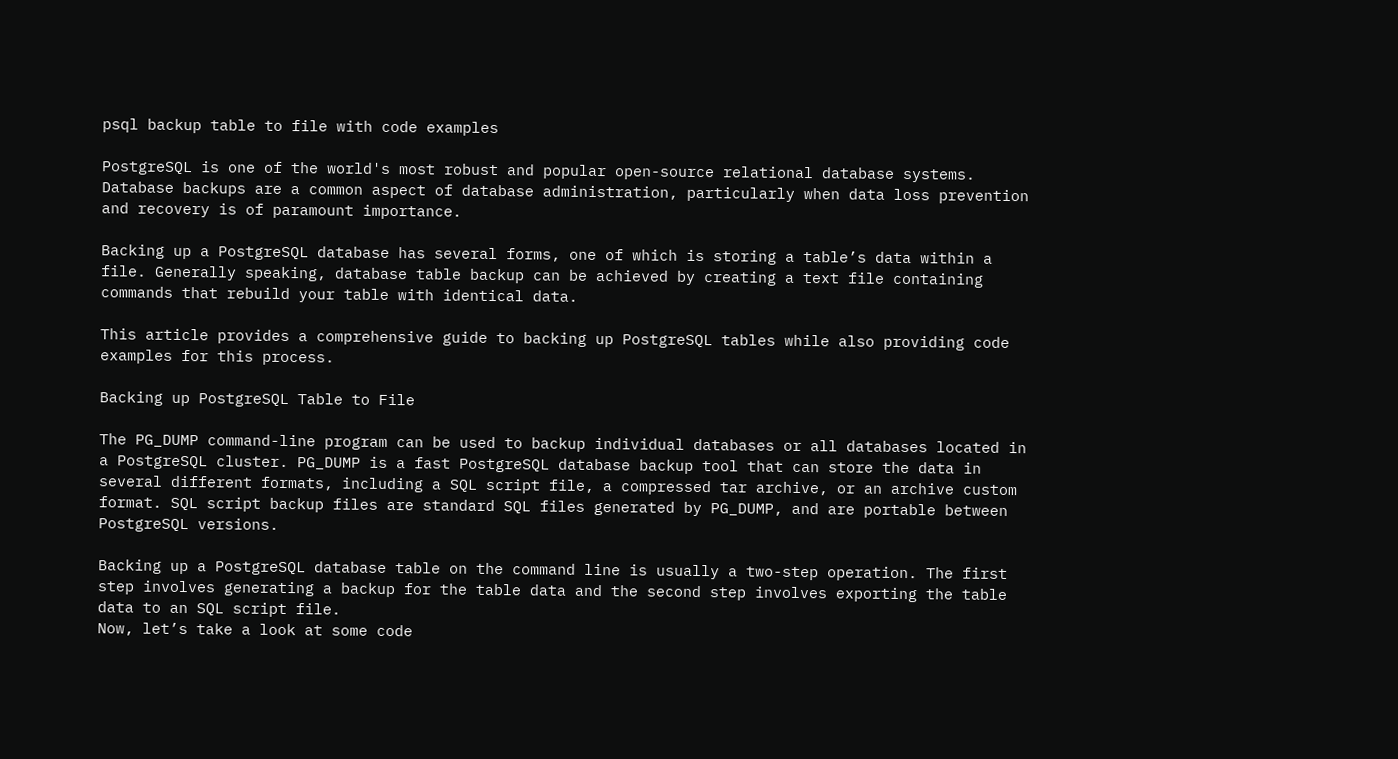psql backup table to file with code examples

PostgreSQL is one of the world's most robust and popular open-source relational database systems. Database backups are a common aspect of database administration, particularly when data loss prevention and recovery is of paramount importance.

Backing up a PostgreSQL database has several forms, one of which is storing a table’s data within a file. Generally speaking, database table backup can be achieved by creating a text file containing commands that rebuild your table with identical data.

This article provides a comprehensive guide to backing up PostgreSQL tables while also providing code examples for this process.

Backing up PostgreSQL Table to File

The PG_DUMP command-line program can be used to backup individual databases or all databases located in a PostgreSQL cluster. PG_DUMP is a fast PostgreSQL database backup tool that can store the data in several different formats, including a SQL script file, a compressed tar archive, or an archive custom format. SQL script backup files are standard SQL files generated by PG_DUMP, and are portable between PostgreSQL versions.

Backing up a PostgreSQL database table on the command line is usually a two-step operation. The first step involves generating a backup for the table data and the second step involves exporting the table data to an SQL script file.
Now, let’s take a look at some code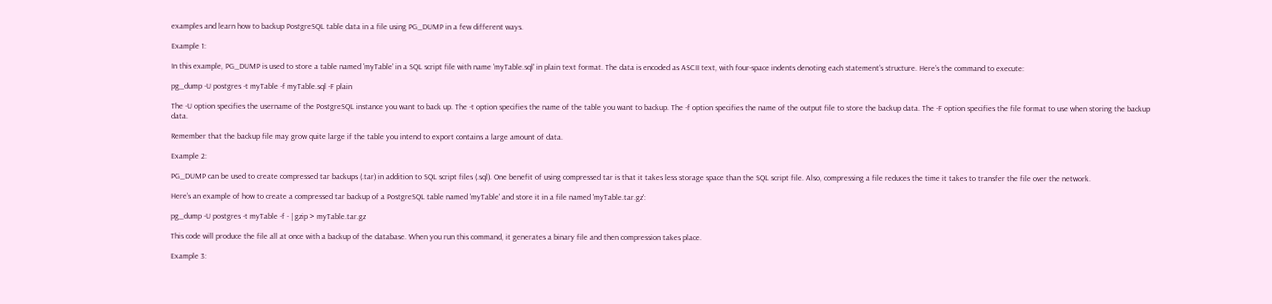examples and learn how to backup PostgreSQL table data in a file using PG_DUMP in a few different ways.

Example 1:

In this example, PG_DUMP is used to store a table named 'myTable' in a SQL script file with name 'myTable.sql' in plain text format. The data is encoded as ASCII text, with four-space indents denoting each statement’s structure. Here’s the command to execute:

pg_dump -U postgres -t myTable -f myTable.sql -F plain

The -U option specifies the username of the PostgreSQL instance you want to back up. The -t option specifies the name of the table you want to backup. The -f option specifies the name of the output file to store the backup data. The -F option specifies the file format to use when storing the backup data.

Remember that the backup file may grow quite large if the table you intend to export contains a large amount of data.

Example 2:

PG_DUMP can be used to create compressed tar backups (.tar) in addition to SQL script files (.sql). One benefit of using compressed tar is that it takes less storage space than the SQL script file. Also, compressing a file reduces the time it takes to transfer the file over the network.

Here’s an example of how to create a compressed tar backup of a PostgreSQL table named 'myTable' and store it in a file named 'myTable.tar.gz':

pg_dump -U postgres -t myTable -f - | gzip > myTable.tar.gz

This code will produce the file all at once with a backup of the database. When you run this command, it generates a binary file and then compression takes place.

Example 3: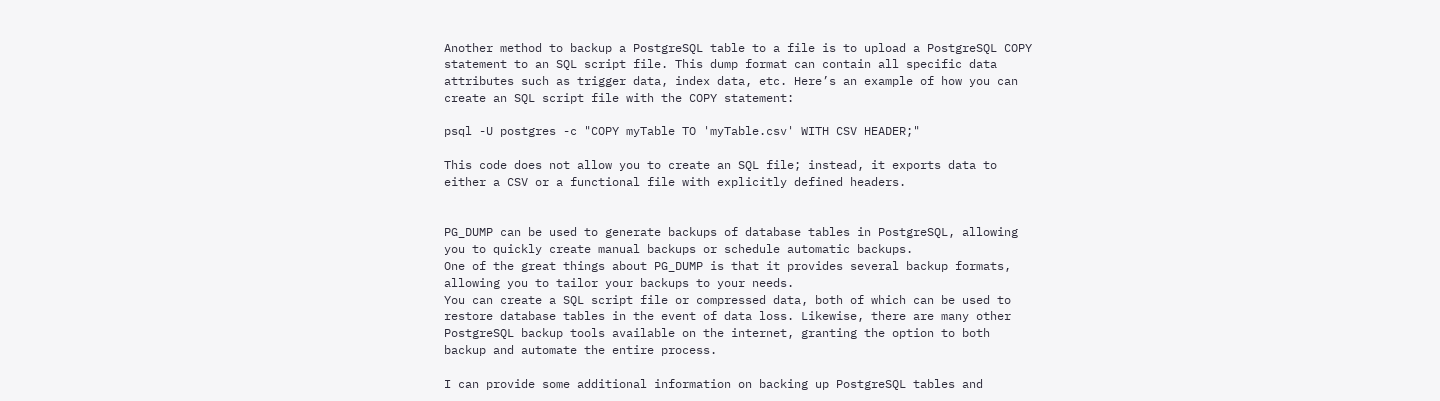Another method to backup a PostgreSQL table to a file is to upload a PostgreSQL COPY statement to an SQL script file. This dump format can contain all specific data attributes such as trigger data, index data, etc. Here’s an example of how you can create an SQL script file with the COPY statement:

psql -U postgres -c "COPY myTable TO 'myTable.csv' WITH CSV HEADER;"

This code does not allow you to create an SQL file; instead, it exports data to either a CSV or a functional file with explicitly defined headers.


PG_DUMP can be used to generate backups of database tables in PostgreSQL, allowing you to quickly create manual backups or schedule automatic backups.
One of the great things about PG_DUMP is that it provides several backup formats, allowing you to tailor your backups to your needs.
You can create a SQL script file or compressed data, both of which can be used to restore database tables in the event of data loss. Likewise, there are many other PostgreSQL backup tools available on the internet, granting the option to both backup and automate the entire process.

I can provide some additional information on backing up PostgreSQL tables and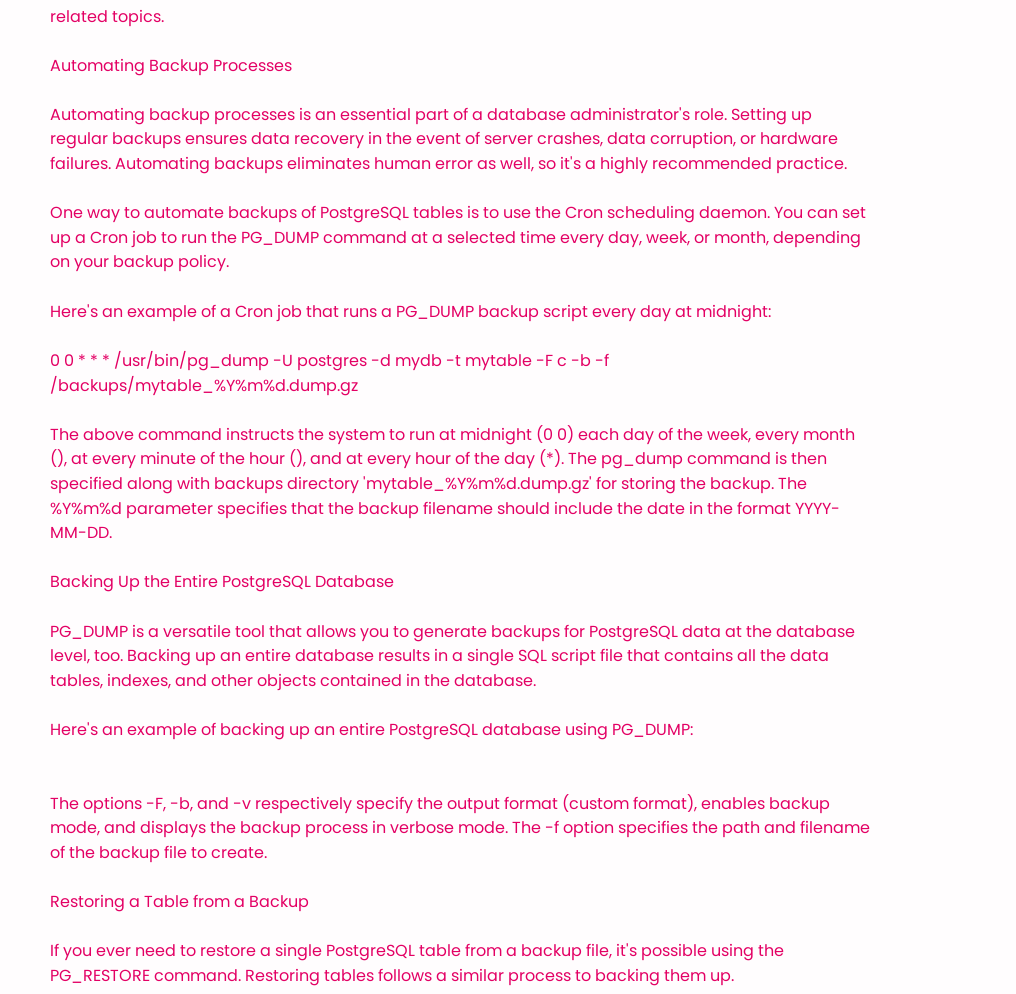related topics.

Automating Backup Processes

Automating backup processes is an essential part of a database administrator's role. Setting up regular backups ensures data recovery in the event of server crashes, data corruption, or hardware failures. Automating backups eliminates human error as well, so it's a highly recommended practice.

One way to automate backups of PostgreSQL tables is to use the Cron scheduling daemon. You can set up a Cron job to run the PG_DUMP command at a selected time every day, week, or month, depending on your backup policy.

Here's an example of a Cron job that runs a PG_DUMP backup script every day at midnight:

0 0 * * * /usr/bin/pg_dump -U postgres -d mydb -t mytable -F c -b -f /backups/mytable_%Y%m%d.dump.gz

The above command instructs the system to run at midnight (0 0) each day of the week, every month (), at every minute of the hour (), and at every hour of the day (*). The pg_dump command is then specified along with backups directory 'mytable_%Y%m%d.dump.gz' for storing the backup. The %Y%m%d parameter specifies that the backup filename should include the date in the format YYYY-MM-DD.

Backing Up the Entire PostgreSQL Database

PG_DUMP is a versatile tool that allows you to generate backups for PostgreSQL data at the database level, too. Backing up an entire database results in a single SQL script file that contains all the data tables, indexes, and other objects contained in the database.

Here's an example of backing up an entire PostgreSQL database using PG_DUMP:


The options -F, -b, and -v respectively specify the output format (custom format), enables backup mode, and displays the backup process in verbose mode. The -f option specifies the path and filename of the backup file to create.

Restoring a Table from a Backup

If you ever need to restore a single PostgreSQL table from a backup file, it's possible using the PG_RESTORE command. Restoring tables follows a similar process to backing them up.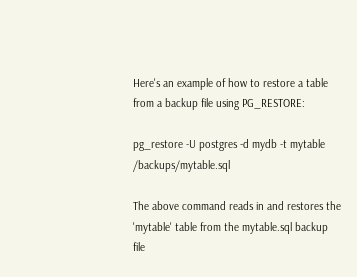Here's an example of how to restore a table from a backup file using PG_RESTORE:

pg_restore -U postgres -d mydb -t mytable /backups/mytable.sql

The above command reads in and restores the 'mytable' table from the mytable.sql backup file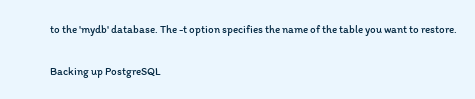to the 'mydb' database. The -t option specifies the name of the table you want to restore.


Backing up PostgreSQL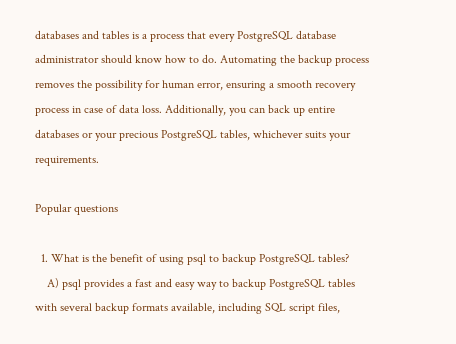databases and tables is a process that every PostgreSQL database administrator should know how to do. Automating the backup process removes the possibility for human error, ensuring a smooth recovery process in case of data loss. Additionally, you can back up entire databases or your precious PostgreSQL tables, whichever suits your requirements.

Popular questions

  1. What is the benefit of using psql to backup PostgreSQL tables?
    A) psql provides a fast and easy way to backup PostgreSQL tables with several backup formats available, including SQL script files,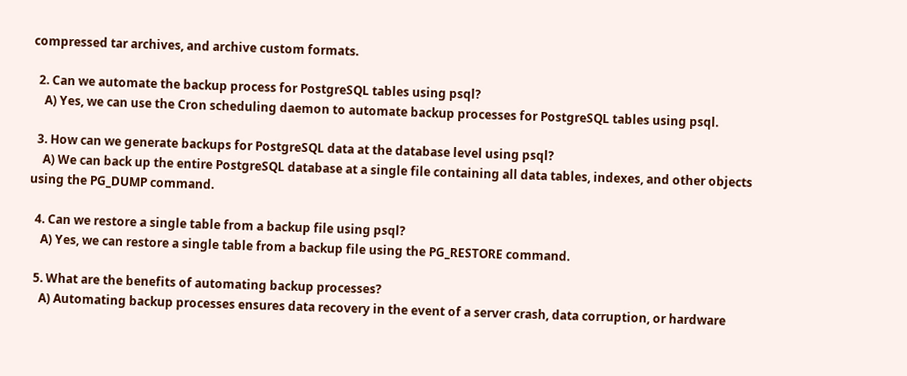compressed tar archives, and archive custom formats.

  2. Can we automate the backup process for PostgreSQL tables using psql?
    A) Yes, we can use the Cron scheduling daemon to automate backup processes for PostgreSQL tables using psql.

  3. How can we generate backups for PostgreSQL data at the database level using psql?
    A) We can back up the entire PostgreSQL database at a single file containing all data tables, indexes, and other objects using the PG_DUMP command.

  4. Can we restore a single table from a backup file using psql?
    A) Yes, we can restore a single table from a backup file using the PG_RESTORE command.

  5. What are the benefits of automating backup processes?
    A) Automating backup processes ensures data recovery in the event of a server crash, data corruption, or hardware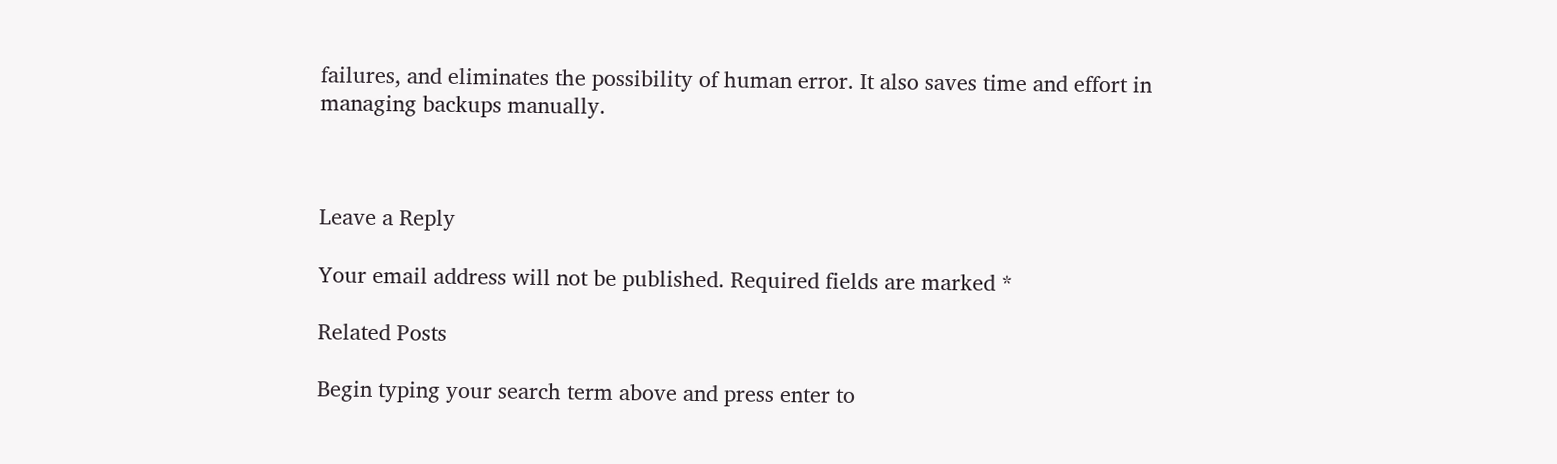failures, and eliminates the possibility of human error. It also saves time and effort in managing backups manually.



Leave a Reply

Your email address will not be published. Required fields are marked *

Related Posts

Begin typing your search term above and press enter to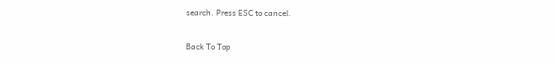search. Press ESC to cancel.

Back To Top